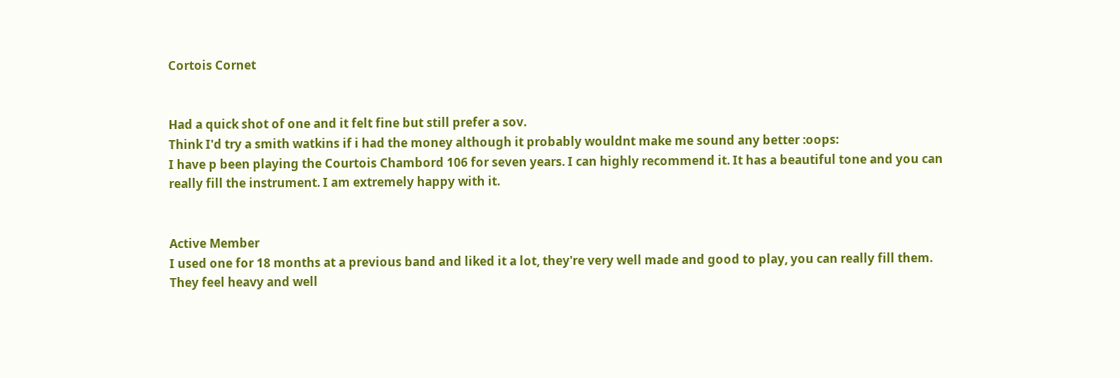Cortois Cornet


Had a quick shot of one and it felt fine but still prefer a sov.
Think I'd try a smith watkins if i had the money although it probably wouldnt make me sound any better :oops:
I have p been playing the Courtois Chambord 106 for seven years. I can highly recommend it. It has a beautiful tone and you can really fill the instrument. I am extremely happy with it.


Active Member
I used one for 18 months at a previous band and liked it a lot, they're very well made and good to play, you can really fill them. They feel heavy and well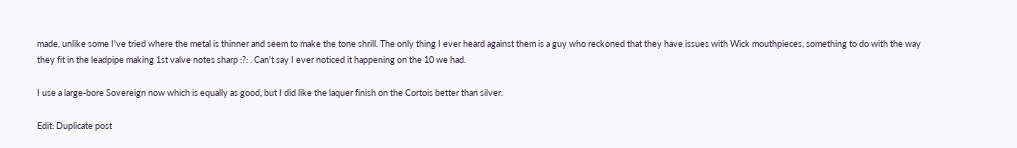made, unlike some I've tried where the metal is thinner and seem to make the tone shrill. The only thing I ever heard against them is a guy who reckoned that they have issues with Wick mouthpieces, something to do with the way they fit in the leadpipe making 1st valve notes sharp :?: . Can't say I ever noticed it happening on the 10 we had.

I use a large-bore Sovereign now which is equally as good, but I did like the laquer finish on the Cortois better than silver.

Edit: Duplicate post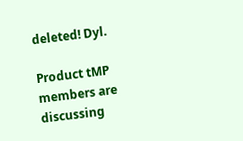deleted! Dyl.

Product tMP members are discussing